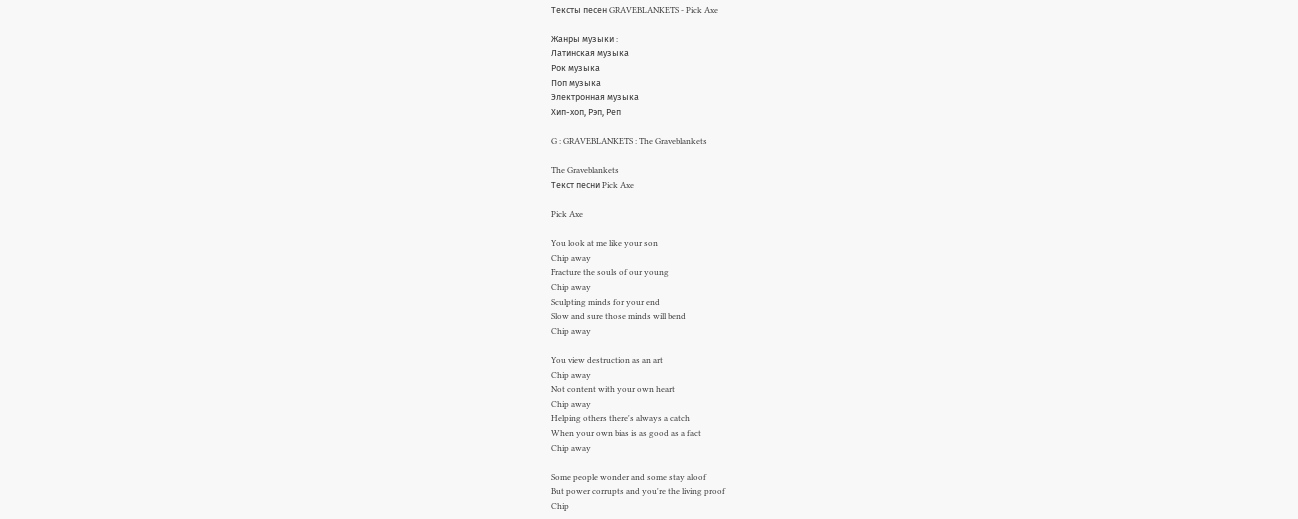Тексты песен GRAVEBLANKETS - Pick Axe

Жанры музыки :
Латинская музыка
Рок музыка
Поп музыка
Электронная музыка
Хип-хоп, Рэп, Реп

G : GRAVEBLANKETS : The Graveblankets

The Graveblankets
Текст песни Pick Axe

Pick Axe

You look at me like your son
Chip away
Fracture the souls of our young
Chip away
Sculpting minds for your end
Slow and sure those minds will bend
Chip away

You view destruction as an art
Chip away
Not content with your own heart
Chip away
Helping others there's always a catch
When your own bias is as good as a fact
Chip away

Some people wonder and some stay aloof
But power corrupts and you're the living proof
Chip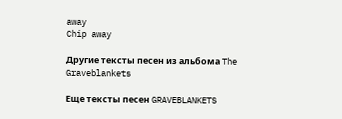away
Chip away

Другие тексты песен из альбома The Graveblankets

Еще тексты песен GRAVEBLANKETS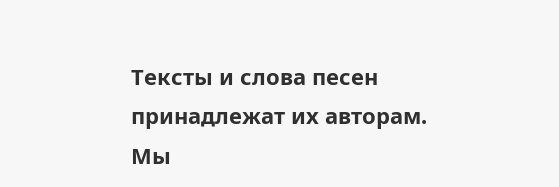Тексты и слова песен принадлежат их авторам. Мы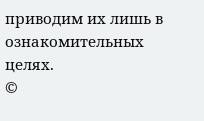приводим их лишь в ознакомительных целях.
©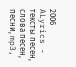2006 ALyrics - тексты песен, слова песен, песни, mp3,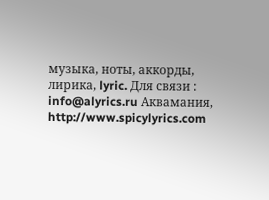музыка, ноты, аккорды, лирика, lyric. Для связи : info@alyrics.ru Аквамания, http://www.spicylyrics.com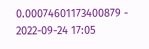0.00074601173400879 - 2022-09-24 17:05